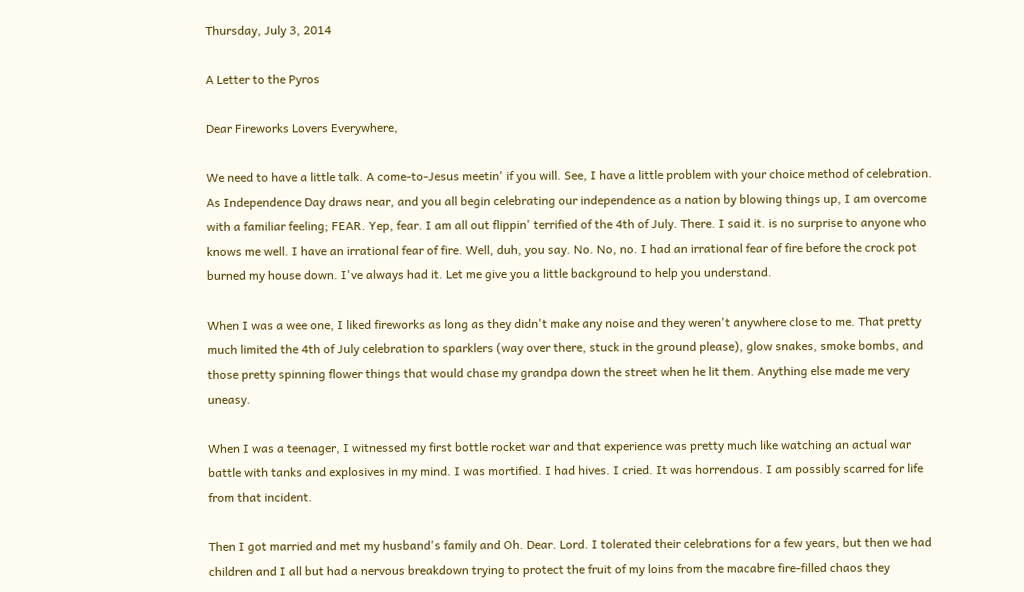Thursday, July 3, 2014

A Letter to the Pyros

Dear Fireworks Lovers Everywhere,

We need to have a little talk. A come-to-Jesus meetin' if you will. See, I have a little problem with your choice method of celebration. As Independence Day draws near, and you all begin celebrating our independence as a nation by blowing things up, I am overcome with a familiar feeling; FEAR. Yep, fear. I am all out flippin' terrified of the 4th of July. There. I said it. is no surprise to anyone who knows me well. I have an irrational fear of fire. Well, duh, you say. No. No, no. I had an irrational fear of fire before the crock pot burned my house down. I've always had it. Let me give you a little background to help you understand.

When I was a wee one, I liked fireworks as long as they didn't make any noise and they weren't anywhere close to me. That pretty much limited the 4th of July celebration to sparklers (way over there, stuck in the ground please), glow snakes, smoke bombs, and those pretty spinning flower things that would chase my grandpa down the street when he lit them. Anything else made me very uneasy.

When I was a teenager, I witnessed my first bottle rocket war and that experience was pretty much like watching an actual war battle with tanks and explosives in my mind. I was mortified. I had hives. I cried. It was horrendous. I am possibly scarred for life from that incident.

Then I got married and met my husband's family and Oh. Dear. Lord. I tolerated their celebrations for a few years, but then we had children and I all but had a nervous breakdown trying to protect the fruit of my loins from the macabre fire-filled chaos they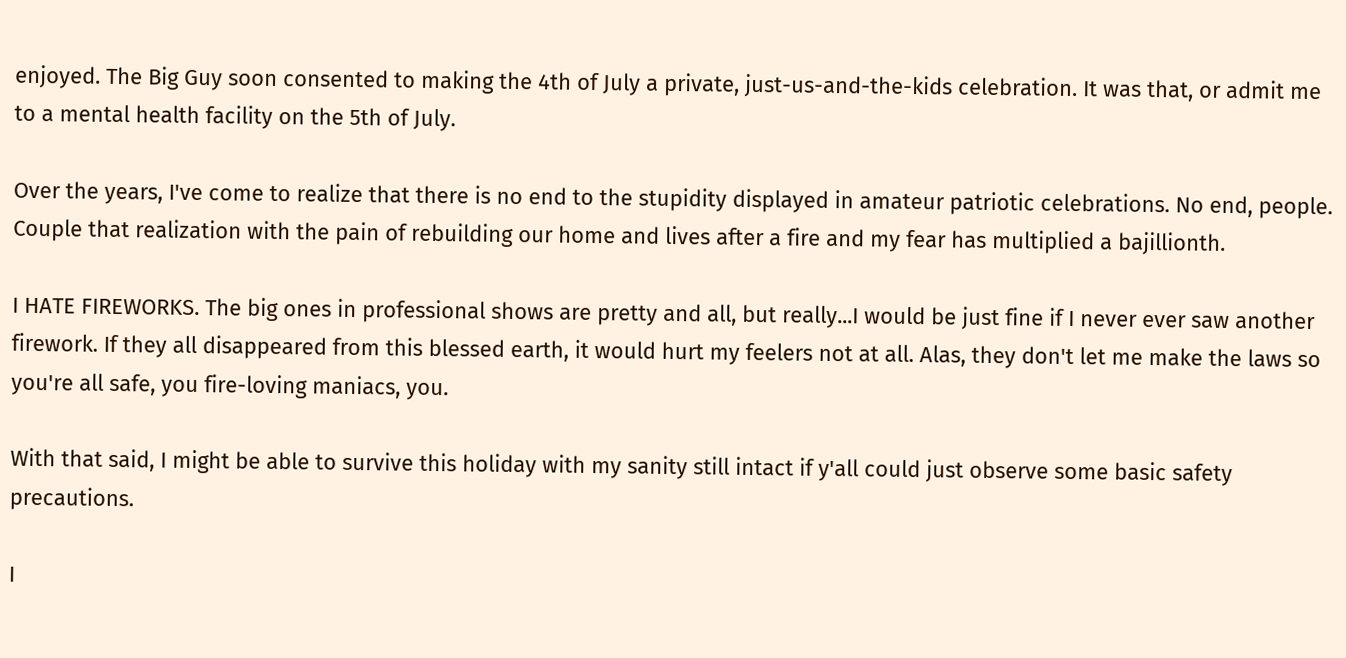enjoyed. The Big Guy soon consented to making the 4th of July a private, just-us-and-the-kids celebration. It was that, or admit me to a mental health facility on the 5th of July.

Over the years, I've come to realize that there is no end to the stupidity displayed in amateur patriotic celebrations. No end, people. Couple that realization with the pain of rebuilding our home and lives after a fire and my fear has multiplied a bajillionth.

I HATE FIREWORKS. The big ones in professional shows are pretty and all, but really...I would be just fine if I never ever saw another firework. If they all disappeared from this blessed earth, it would hurt my feelers not at all. Alas, they don't let me make the laws so you're all safe, you fire-loving maniacs, you.

With that said, I might be able to survive this holiday with my sanity still intact if y'all could just observe some basic safety precautions.

I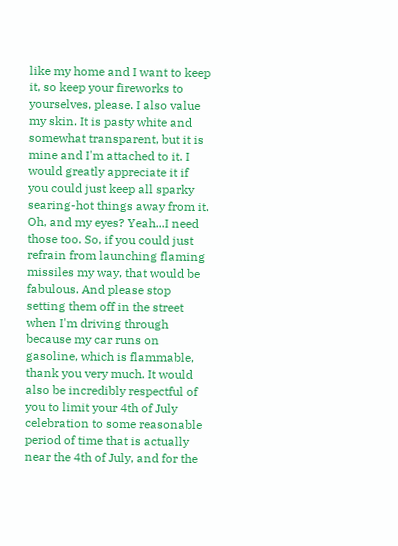like my home and I want to keep it, so keep your fireworks to yourselves, please. I also value my skin. It is pasty white and somewhat transparent, but it is mine and I'm attached to it. I would greatly appreciate it if you could just keep all sparky searing-hot things away from it. Oh, and my eyes? Yeah...I need those too. So, if you could just refrain from launching flaming missiles my way, that would be fabulous. And please stop setting them off in the street when I'm driving through because my car runs on gasoline, which is flammable, thank you very much. It would also be incredibly respectful of you to limit your 4th of July celebration to some reasonable period of time that is actually near the 4th of July, and for the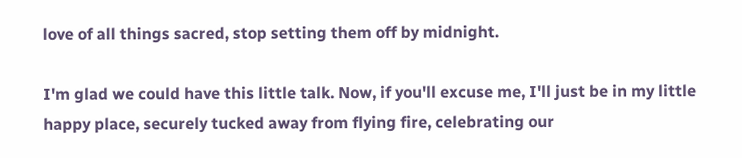love of all things sacred, stop setting them off by midnight.

I'm glad we could have this little talk. Now, if you'll excuse me, I'll just be in my little happy place, securely tucked away from flying fire, celebrating our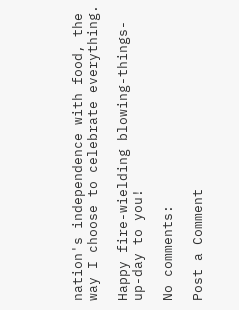nation's independence with food, the way I choose to celebrate everything.

Happy fire-wielding blowing-things-up-day to you!

No comments:

Post a Comment